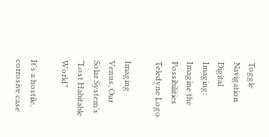Toggle Navigation
Digital Imaging: Imagine the Possibilities
Teledyne Logo

Imaging Venus, Our Solar System’s “Lost Habitable World”

It's a hostile, corrosive case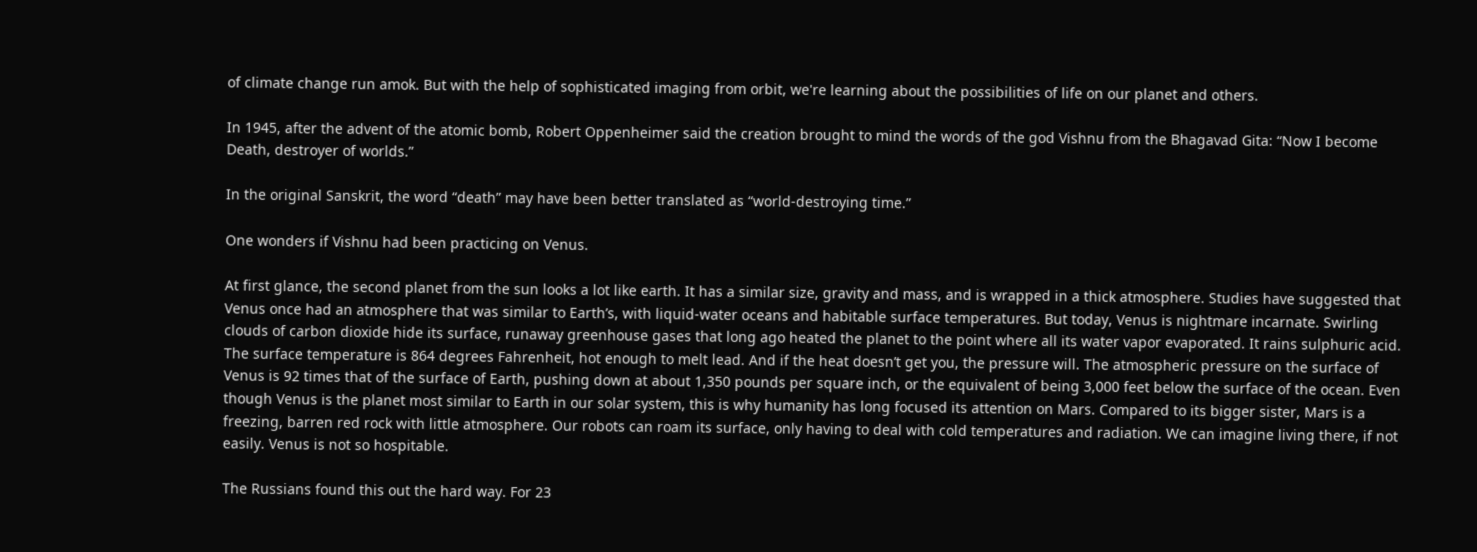of climate change run amok. But with the help of sophisticated imaging from orbit, we're learning about the possibilities of life on our planet and others.

In 1945, after the advent of the atomic bomb, Robert Oppenheimer said the creation brought to mind the words of the god Vishnu from the Bhagavad Gita: “Now I become Death, destroyer of worlds.”

In the original Sanskrit, the word “death” may have been better translated as “world-destroying time.”

One wonders if Vishnu had been practicing on Venus.

At first glance, the second planet from the sun looks a lot like earth. It has a similar size, gravity and mass, and is wrapped in a thick atmosphere. Studies have suggested that Venus once had an atmosphere that was similar to Earth’s, with liquid-water oceans and habitable surface temperatures. But today, Venus is nightmare incarnate. Swirling clouds of carbon dioxide hide its surface, runaway greenhouse gases that long ago heated the planet to the point where all its water vapor evaporated. It rains sulphuric acid. The surface temperature is 864 degrees Fahrenheit, hot enough to melt lead. And if the heat doesn’t get you, the pressure will. The atmospheric pressure on the surface of Venus is 92 times that of the surface of Earth, pushing down at about 1,350 pounds per square inch, or the equivalent of being 3,000 feet below the surface of the ocean. Even though Venus is the planet most similar to Earth in our solar system, this is why humanity has long focused its attention on Mars. Compared to its bigger sister, Mars is a freezing, barren red rock with little atmosphere. Our robots can roam its surface, only having to deal with cold temperatures and radiation. We can imagine living there, if not easily. Venus is not so hospitable.

The Russians found this out the hard way. For 23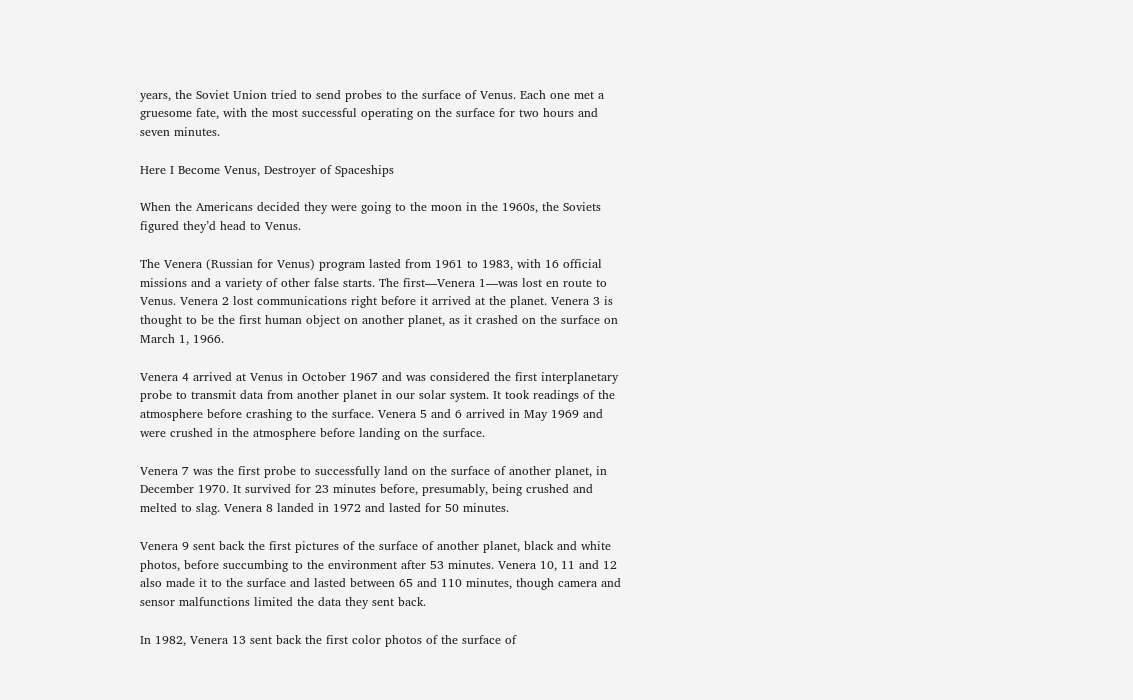years, the Soviet Union tried to send probes to the surface of Venus. Each one met a gruesome fate, with the most successful operating on the surface for two hours and seven minutes.

Here I Become Venus, Destroyer of Spaceships

When the Americans decided they were going to the moon in the 1960s, the Soviets figured they’d head to Venus.

The Venera (Russian for Venus) program lasted from 1961 to 1983, with 16 official missions and a variety of other false starts. The first—Venera 1—was lost en route to Venus. Venera 2 lost communications right before it arrived at the planet. Venera 3 is thought to be the first human object on another planet, as it crashed on the surface on March 1, 1966.

Venera 4 arrived at Venus in October 1967 and was considered the first interplanetary probe to transmit data from another planet in our solar system. It took readings of the atmosphere before crashing to the surface. Venera 5 and 6 arrived in May 1969 and were crushed in the atmosphere before landing on the surface.

Venera 7 was the first probe to successfully land on the surface of another planet, in December 1970. It survived for 23 minutes before, presumably, being crushed and melted to slag. Venera 8 landed in 1972 and lasted for 50 minutes.

Venera 9 sent back the first pictures of the surface of another planet, black and white photos, before succumbing to the environment after 53 minutes. Venera 10, 11 and 12 also made it to the surface and lasted between 65 and 110 minutes, though camera and sensor malfunctions limited the data they sent back.

In 1982, Venera 13 sent back the first color photos of the surface of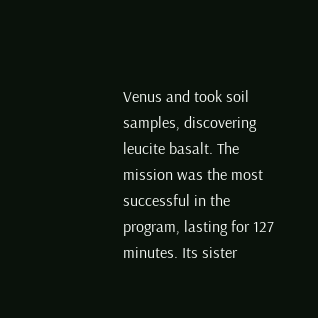Venus and took soil samples, discovering leucite basalt. The mission was the most successful in the program, lasting for 127 minutes. Its sister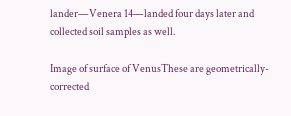lander—Venera 14—landed four days later and collected soil samples as well.

Image of surface of VenusThese are geometrically-corrected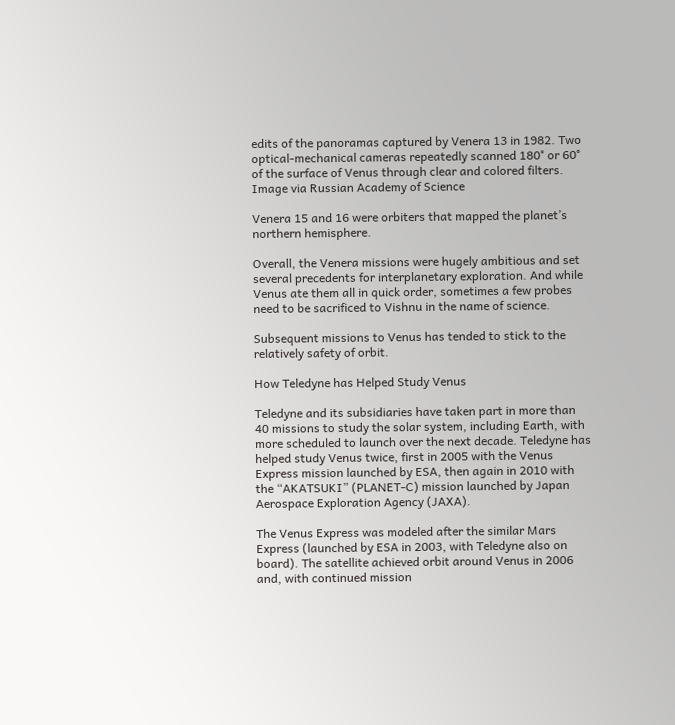edits of the panoramas captured by Venera 13 in 1982. Two optical-mechanical cameras repeatedly scanned 180° or 60° of the surface of Venus through clear and colored filters. Image via Russian Academy of Science

Venera 15 and 16 were orbiters that mapped the planet’s northern hemisphere.

Overall, the Venera missions were hugely ambitious and set several precedents for interplanetary exploration. And while Venus ate them all in quick order, sometimes a few probes need to be sacrificed to Vishnu in the name of science.

Subsequent missions to Venus has tended to stick to the relatively safety of orbit.

How Teledyne has Helped Study Venus

Teledyne and its subsidiaries have taken part in more than 40 missions to study the solar system, including Earth, with more scheduled to launch over the next decade. Teledyne has helped study Venus twice, first in 2005 with the Venus Express mission launched by ESA, then again in 2010 with the “AKATSUKI” (PLANET-C) mission launched by Japan Aerospace Exploration Agency (JAXA).

The Venus Express was modeled after the similar Mars Express (launched by ESA in 2003, with Teledyne also on board). The satellite achieved orbit around Venus in 2006 and, with continued mission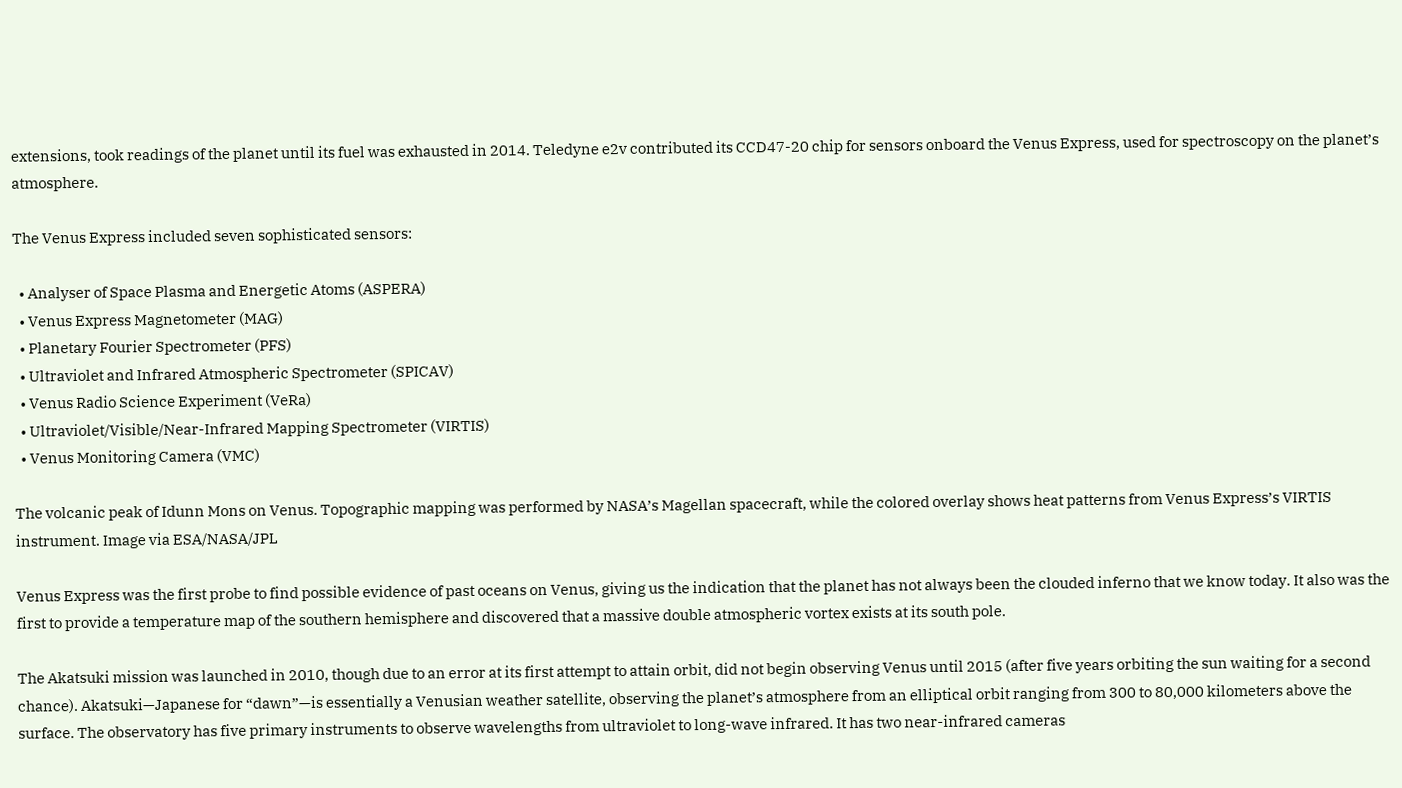extensions, took readings of the planet until its fuel was exhausted in 2014. Teledyne e2v contributed its CCD47-20 chip for sensors onboard the Venus Express, used for spectroscopy on the planet’s atmosphere.

The Venus Express included seven sophisticated sensors:

  • Analyser of Space Plasma and Energetic Atoms (ASPERA)
  • Venus Express Magnetometer (MAG)
  • Planetary Fourier Spectrometer (PFS)
  • Ultraviolet and Infrared Atmospheric Spectrometer (SPICAV)
  • Venus Radio Science Experiment (VeRa)
  • Ultraviolet/Visible/Near-Infrared Mapping Spectrometer (VIRTIS)
  • Venus Monitoring Camera (VMC)

The volcanic peak of Idunn Mons on Venus. Topographic mapping was performed by NASA’s Magellan spacecraft, while the colored overlay shows heat patterns from Venus Express’s VIRTIS instrument. Image via ESA/NASA/JPL

Venus Express was the first probe to find possible evidence of past oceans on Venus, giving us the indication that the planet has not always been the clouded inferno that we know today. It also was the first to provide a temperature map of the southern hemisphere and discovered that a massive double atmospheric vortex exists at its south pole.

The Akatsuki mission was launched in 2010, though due to an error at its first attempt to attain orbit, did not begin observing Venus until 2015 (after five years orbiting the sun waiting for a second chance). Akatsuki—Japanese for “dawn”—is essentially a Venusian weather satellite, observing the planet’s atmosphere from an elliptical orbit ranging from 300 to 80,000 kilometers above the surface. The observatory has five primary instruments to observe wavelengths from ultraviolet to long-wave infrared. It has two near-infrared cameras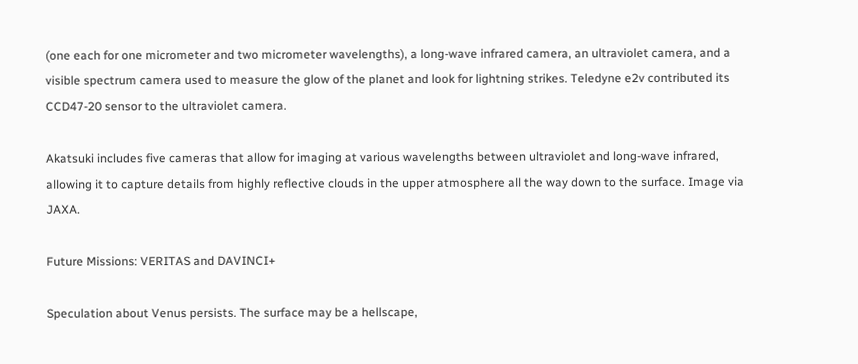(one each for one micrometer and two micrometer wavelengths), a long-wave infrared camera, an ultraviolet camera, and a visible spectrum camera used to measure the glow of the planet and look for lightning strikes. Teledyne e2v contributed its CCD47-20 sensor to the ultraviolet camera.

Akatsuki includes five cameras that allow for imaging at various wavelengths between ultraviolet and long-wave infrared, allowing it to capture details from highly reflective clouds in the upper atmosphere all the way down to the surface. Image via JAXA.

Future Missions: VERITAS and DAVINCI+

Speculation about Venus persists. The surface may be a hellscape,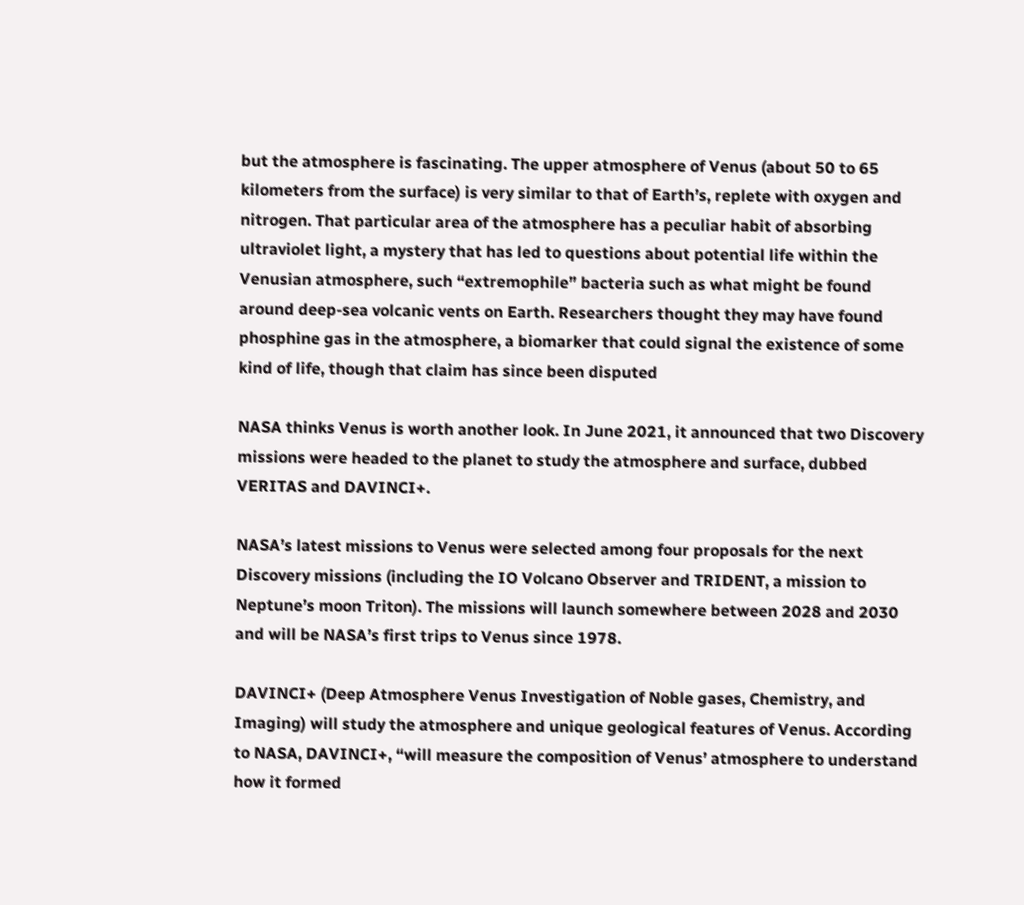but the atmosphere is fascinating. The upper atmosphere of Venus (about 50 to 65 kilometers from the surface) is very similar to that of Earth’s, replete with oxygen and nitrogen. That particular area of the atmosphere has a peculiar habit of absorbing ultraviolet light, a mystery that has led to questions about potential life within the Venusian atmosphere, such “extremophile” bacteria such as what might be found around deep-sea volcanic vents on Earth. Researchers thought they may have found phosphine gas in the atmosphere, a biomarker that could signal the existence of some kind of life, though that claim has since been disputed

NASA thinks Venus is worth another look. In June 2021, it announced that two Discovery missions were headed to the planet to study the atmosphere and surface, dubbed VERITAS and DAVINCI+.

NASA’s latest missions to Venus were selected among four proposals for the next Discovery missions (including the IO Volcano Observer and TRIDENT, a mission to Neptune’s moon Triton). The missions will launch somewhere between 2028 and 2030 and will be NASA’s first trips to Venus since 1978.

DAVINCI+ (Deep Atmosphere Venus Investigation of Noble gases, Chemistry, and Imaging) will study the atmosphere and unique geological features of Venus. According to NASA, DAVINCI+, “will measure the composition of Venus’ atmosphere to understand how it formed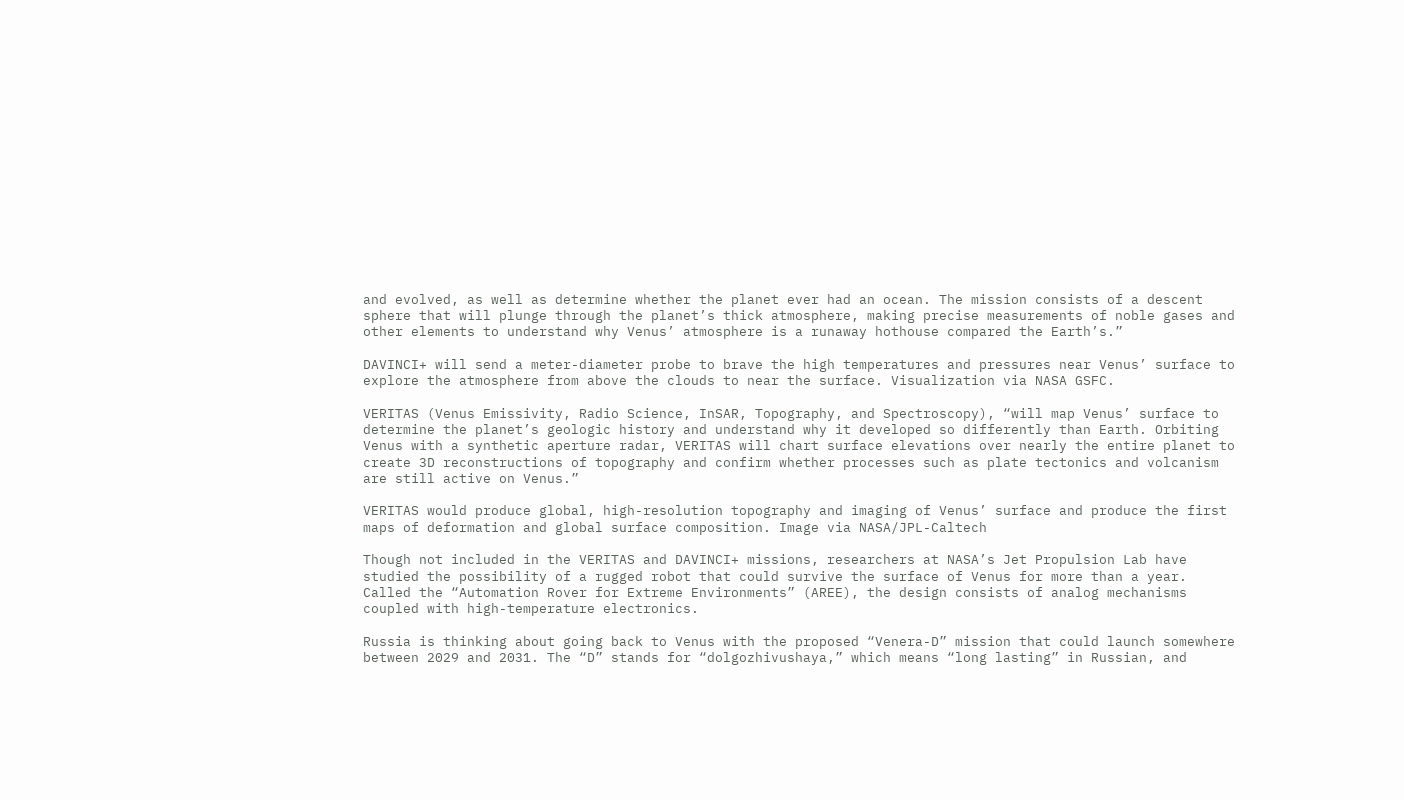and evolved, as well as determine whether the planet ever had an ocean. The mission consists of a descent sphere that will plunge through the planet’s thick atmosphere, making precise measurements of noble gases and other elements to understand why Venus’ atmosphere is a runaway hothouse compared the Earth’s.”

DAVINCI+ will send a meter-diameter probe to brave the high temperatures and pressures near Venus’ surface to explore the atmosphere from above the clouds to near the surface. Visualization via NASA GSFC.

VERITAS (Venus Emissivity, Radio Science, InSAR, Topography, and Spectroscopy), “will map Venus’ surface to determine the planet’s geologic history and understand why it developed so differently than Earth. Orbiting Venus with a synthetic aperture radar, VERITAS will chart surface elevations over nearly the entire planet to create 3D reconstructions of topography and confirm whether processes such as plate tectonics and volcanism are still active on Venus.”

VERITAS would produce global, high-resolution topography and imaging of Venus’ surface and produce the first maps of deformation and global surface composition. Image via NASA/JPL-Caltech

Though not included in the VERITAS and DAVINCI+ missions, researchers at NASA’s Jet Propulsion Lab have studied the possibility of a rugged robot that could survive the surface of Venus for more than a year. Called the “Automation Rover for Extreme Environments” (AREE), the design consists of analog mechanisms coupled with high-temperature electronics.

Russia is thinking about going back to Venus with the proposed “Venera-D” mission that could launch somewhere between 2029 and 2031. The “D” stands for “dolgozhivushaya,” which means “long lasting” in Russian, and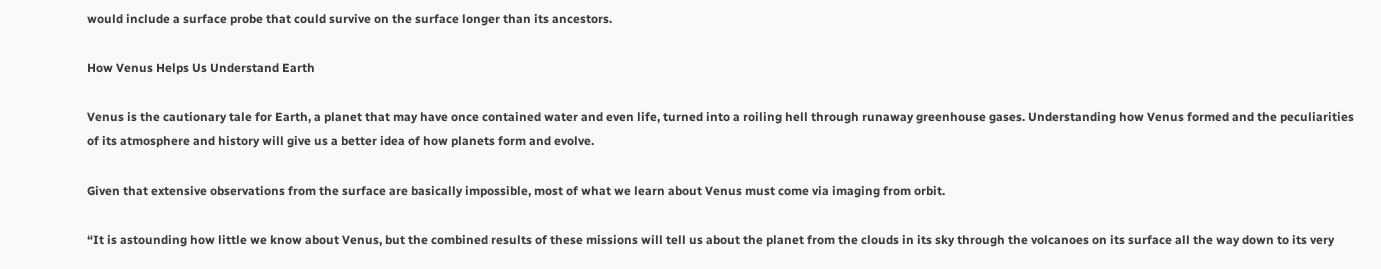would include a surface probe that could survive on the surface longer than its ancestors.

How Venus Helps Us Understand Earth

Venus is the cautionary tale for Earth, a planet that may have once contained water and even life, turned into a roiling hell through runaway greenhouse gases. Understanding how Venus formed and the peculiarities of its atmosphere and history will give us a better idea of how planets form and evolve.

Given that extensive observations from the surface are basically impossible, most of what we learn about Venus must come via imaging from orbit.

“It is astounding how little we know about Venus, but the combined results of these missions will tell us about the planet from the clouds in its sky through the volcanoes on its surface all the way down to its very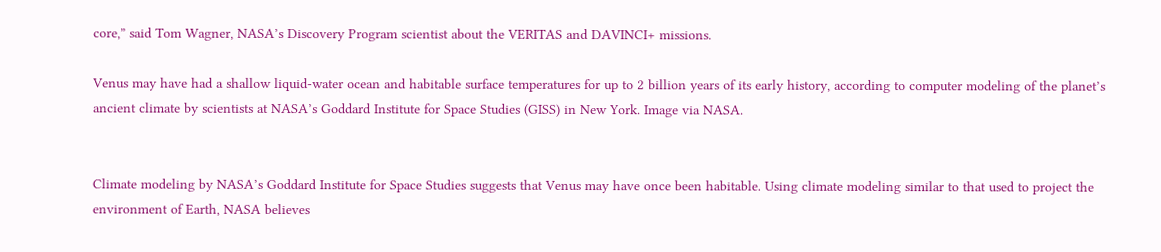core,” said Tom Wagner, NASA’s Discovery Program scientist about the VERITAS and DAVINCI+ missions.

Venus may have had a shallow liquid-water ocean and habitable surface temperatures for up to 2 billion years of its early history, according to computer modeling of the planet’s ancient climate by scientists at NASA’s Goddard Institute for Space Studies (GISS) in New York. Image via NASA.


Climate modeling by NASA’s Goddard Institute for Space Studies suggests that Venus may have once been habitable. Using climate modeling similar to that used to project the environment of Earth, NASA believes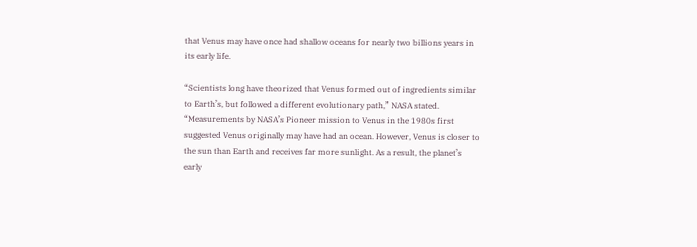that Venus may have once had shallow oceans for nearly two billions years in its early life.

“Scientists long have theorized that Venus formed out of ingredients similar to Earth’s, but followed a different evolutionary path,” NASA stated. “Measurements by NASA’s Pioneer mission to Venus in the 1980s first suggested Venus originally may have had an ocean. However, Venus is closer to the sun than Earth and receives far more sunlight. As a result, the planet’s early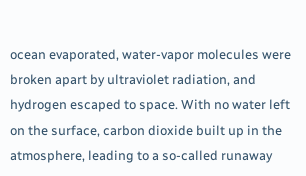ocean evaporated, water-vapor molecules were broken apart by ultraviolet radiation, and hydrogen escaped to space. With no water left on the surface, carbon dioxide built up in the atmosphere, leading to a so-called runaway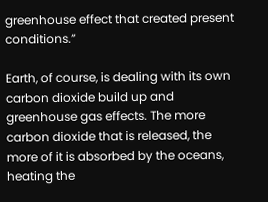greenhouse effect that created present conditions.”

Earth, of course, is dealing with its own carbon dioxide build up and greenhouse gas effects. The more carbon dioxide that is released, the more of it is absorbed by the oceans, heating the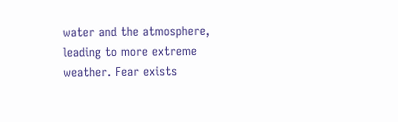water and the atmosphere, leading to more extreme weather. Fear exists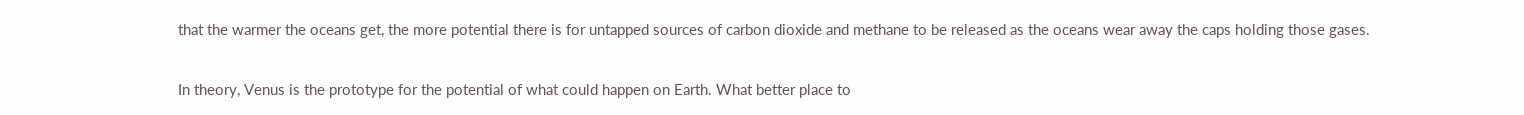that the warmer the oceans get, the more potential there is for untapped sources of carbon dioxide and methane to be released as the oceans wear away the caps holding those gases.

In theory, Venus is the prototype for the potential of what could happen on Earth. What better place to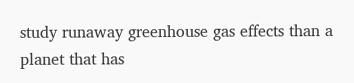study runaway greenhouse gas effects than a planet that has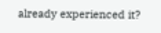already experienced it?